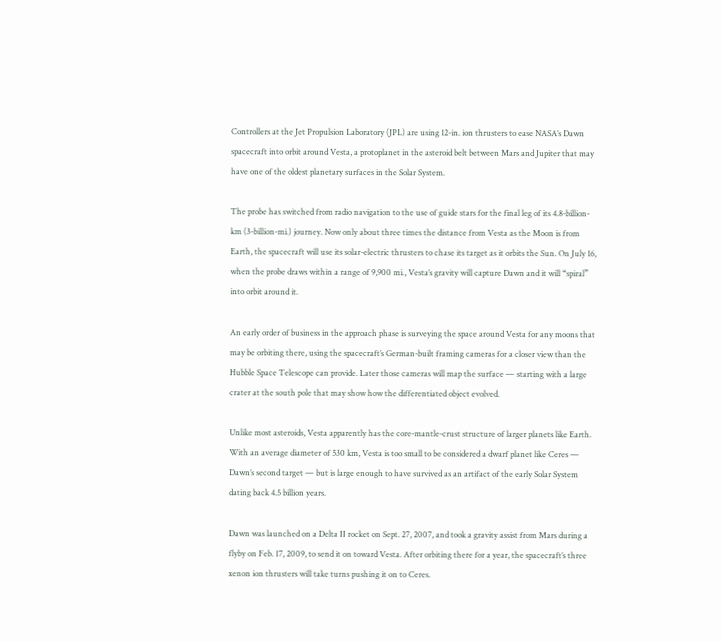Controllers at the Jet Propulsion Laboratory (JPL) are using 12-in. ion thrusters to ease NASA’s Dawn spacecraft into orbit around Vesta, a protoplanet in the asteroid belt between Mars and Jupiter that may have one of the oldest planetary surfaces in the Solar System.

The probe has switched from radio navigation to the use of guide stars for the final leg of its 4.8-billion-km (3-billion-mi.) journey. Now only about three times the distance from Vesta as the Moon is from Earth, the spacecraft will use its solar-electric thrusters to chase its target as it orbits the Sun. On July 16, when the probe draws within a range of 9,900 mi., Vesta’s gravity will capture Dawn and it will “spiral” into orbit around it.

An early order of business in the approach phase is surveying the space around Vesta for any moons that may be orbiting there, using the spacecraft’s German-built framing cameras for a closer view than the Hubble Space Telescope can provide. Later those cameras will map the surface — starting with a large crater at the south pole that may show how the differentiated object evolved.

Unlike most asteroids, Vesta apparently has the core-mantle-crust structure of larger planets like Earth. With an average diameter of 530 km, Vesta is too small to be considered a dwarf planet like Ceres — Dawn’s second target — but is large enough to have survived as an artifact of the early Solar System dating back 4.5 billion years.

Dawn was launched on a Delta II rocket on Sept. 27, 2007, and took a gravity assist from Mars during a flyby on Feb. 17, 2009, to send it on toward Vesta. After orbiting there for a year, the spacecraft’s three xenon ion thrusters will take turns pushing it on to Ceres.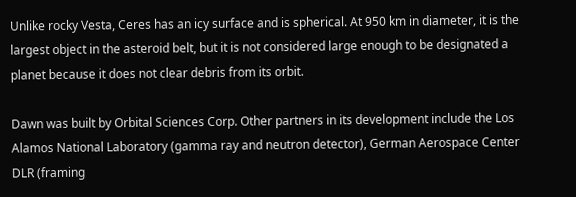Unlike rocky Vesta, Ceres has an icy surface and is spherical. At 950 km in diameter, it is the largest object in the asteroid belt, but it is not considered large enough to be designated a planet because it does not clear debris from its orbit.

Dawn was built by Orbital Sciences Corp. Other partners in its development include the Los Alamos National Laboratory (gamma ray and neutron detector), German Aerospace Center DLR (framing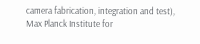camera fabrication, integration and test), Max Planck Institute for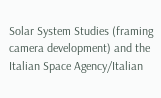Solar System Studies (framing camera development) and the Italian Space Agency/Italian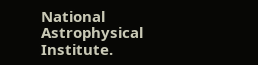National Astrophysical Institute.